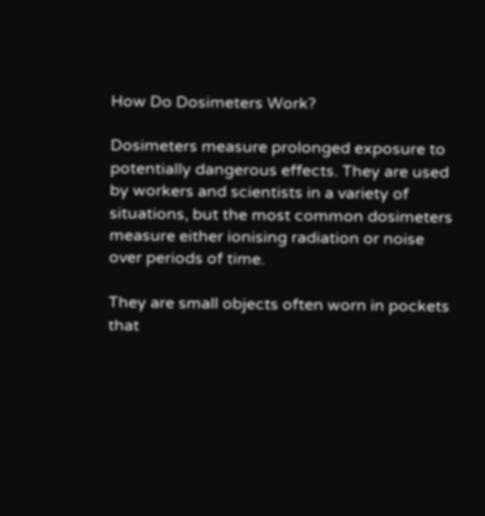How Do Dosimeters Work?

Dosimeters measure prolonged exposure to potentially dangerous effects. They are used by workers and scientists in a variety of situations, but the most common dosimeters measure either ionising radiation or noise over periods of time.

They are small objects often worn in pockets that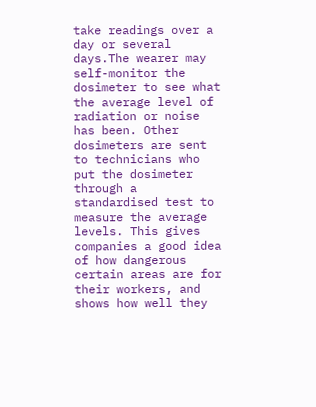take readings over a day or several days.The wearer may self-monitor the dosimeter to see what the average level of radiation or noise has been. Other dosimeters are sent to technicians who put the dosimeter through a standardised test to measure the average levels. This gives companies a good idea of how dangerous certain areas are for their workers, and shows how well they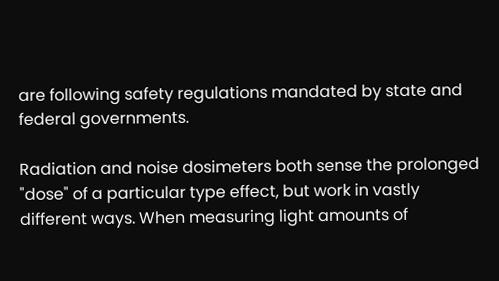are following safety regulations mandated by state and federal governments.

Radiation and noise dosimeters both sense the prolonged "dose" of a particular type effect, but work in vastly different ways. When measuring light amounts of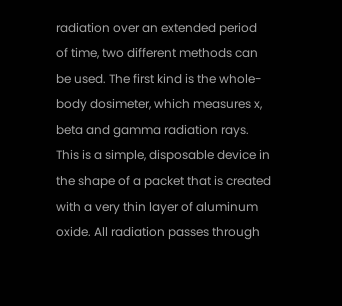radiation over an extended period of time, two different methods can be used. The first kind is the whole-body dosimeter, which measures x, beta and gamma radiation rays. This is a simple, disposable device in the shape of a packet that is created with a very thin layer of aluminum oxide. All radiation passes through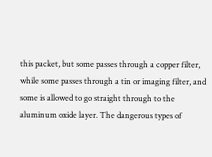this packet, but some passes through a copper filter, while some passes through a tin or imaging filter, and some is allowed to go straight through to the aluminum oxide layer. The dangerous types of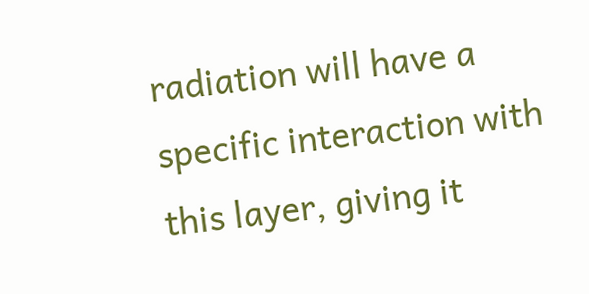radiation will have a specific interaction with this layer, giving it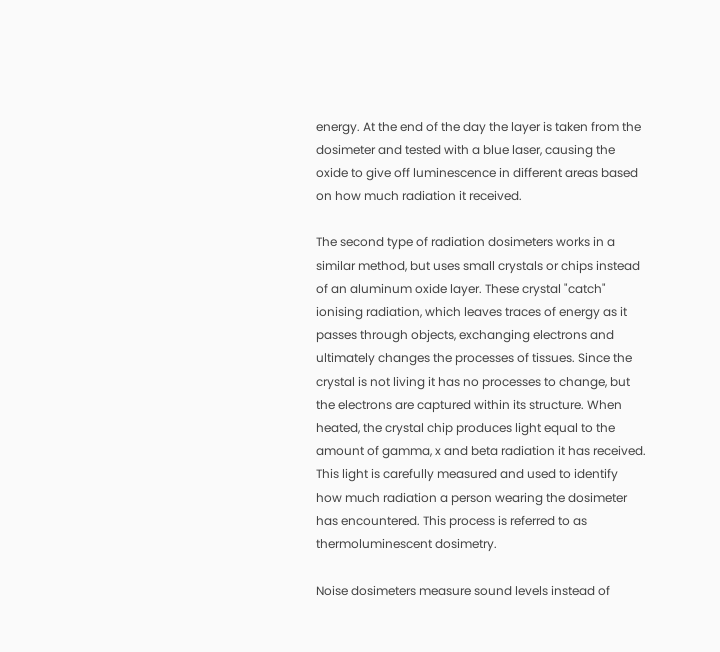energy. At the end of the day the layer is taken from the dosimeter and tested with a blue laser, causing the oxide to give off luminescence in different areas based on how much radiation it received.

The second type of radiation dosimeters works in a similar method, but uses small crystals or chips instead of an aluminum oxide layer. These crystal "catch" ionising radiation, which leaves traces of energy as it passes through objects, exchanging electrons and ultimately changes the processes of tissues. Since the crystal is not living it has no processes to change, but the electrons are captured within its structure. When heated, the crystal chip produces light equal to the amount of gamma, x and beta radiation it has received. This light is carefully measured and used to identify how much radiation a person wearing the dosimeter has encountered. This process is referred to as thermoluminescent dosimetry.

Noise dosimeters measure sound levels instead of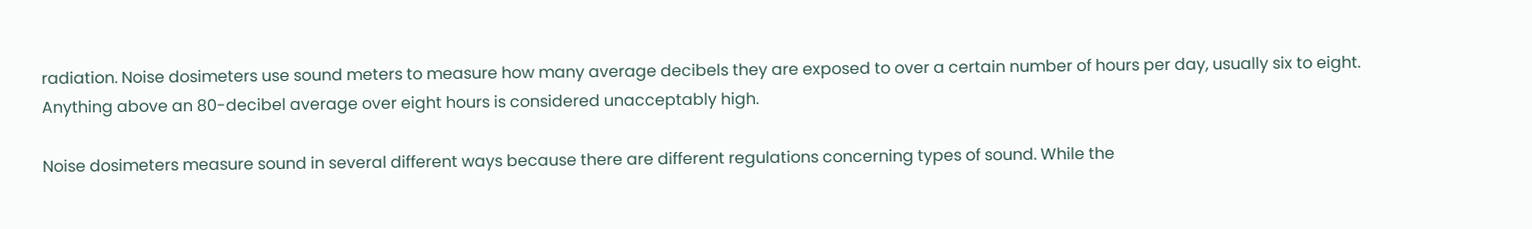radiation. Noise dosimeters use sound meters to measure how many average decibels they are exposed to over a certain number of hours per day, usually six to eight. Anything above an 80-decibel average over eight hours is considered unacceptably high.

Noise dosimeters measure sound in several different ways because there are different regulations concerning types of sound. While the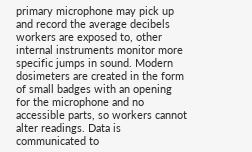primary microphone may pick up and record the average decibels workers are exposed to, other internal instruments monitor more specific jumps in sound. Modern dosimeters are created in the form of small badges with an opening for the microphone and no accessible parts, so workers cannot alter readings. Data is communicated to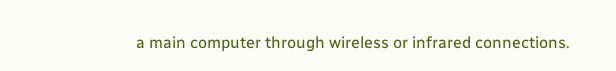a main computer through wireless or infrared connections.